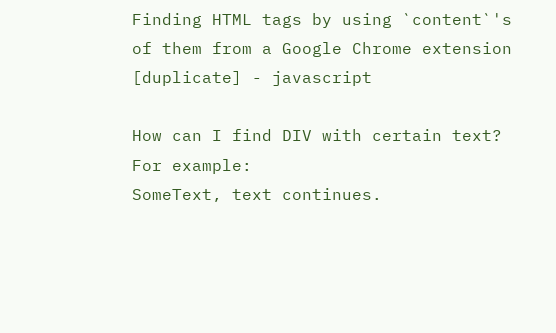Finding HTML tags by using `content`'s of them from a Google Chrome extension [duplicate] - javascript

How can I find DIV with certain text? For example:
SomeText, text continues.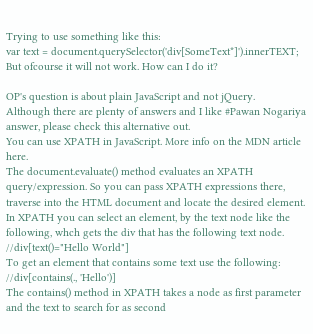Trying to use something like this:
var text = document.querySelector('div[SomeText*]').innerTEXT;
But ofcourse it will not work. How can I do it?

OP's question is about plain JavaScript and not jQuery.
Although there are plenty of answers and I like #Pawan Nogariya answer, please check this alternative out.
You can use XPATH in JavaScript. More info on the MDN article here.
The document.evaluate() method evaluates an XPATH query/expression. So you can pass XPATH expressions there, traverse into the HTML document and locate the desired element.
In XPATH you can select an element, by the text node like the following, whch gets the div that has the following text node.
//div[text()="Hello World"]
To get an element that contains some text use the following:
//div[contains(., 'Hello')]
The contains() method in XPATH takes a node as first parameter and the text to search for as second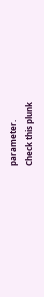parameter.
Check this plunk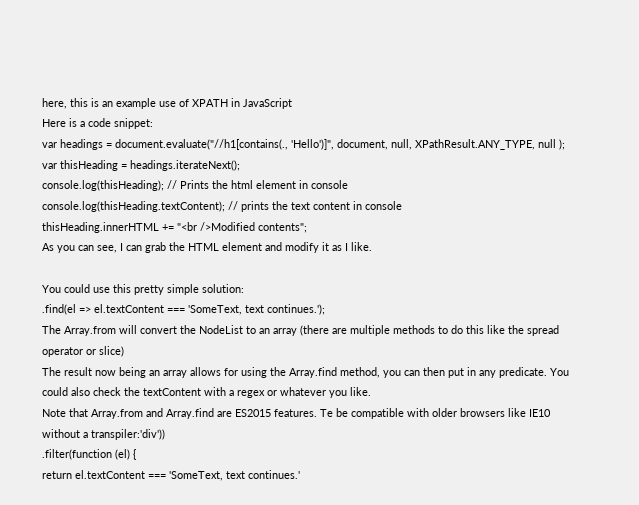here, this is an example use of XPATH in JavaScript
Here is a code snippet:
var headings = document.evaluate("//h1[contains(., 'Hello')]", document, null, XPathResult.ANY_TYPE, null );
var thisHeading = headings.iterateNext();
console.log(thisHeading); // Prints the html element in console
console.log(thisHeading.textContent); // prints the text content in console
thisHeading.innerHTML += "<br />Modified contents";
As you can see, I can grab the HTML element and modify it as I like.

You could use this pretty simple solution:
.find(el => el.textContent === 'SomeText, text continues.');
The Array.from will convert the NodeList to an array (there are multiple methods to do this like the spread operator or slice)
The result now being an array allows for using the Array.find method, you can then put in any predicate. You could also check the textContent with a regex or whatever you like.
Note that Array.from and Array.find are ES2015 features. Te be compatible with older browsers like IE10 without a transpiler:'div'))
.filter(function (el) {
return el.textContent === 'SomeText, text continues.'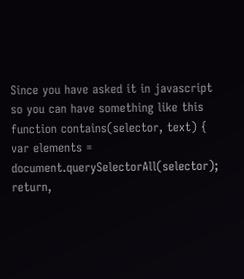Since you have asked it in javascript so you can have something like this
function contains(selector, text) {
var elements = document.querySelectorAll(selector);
return,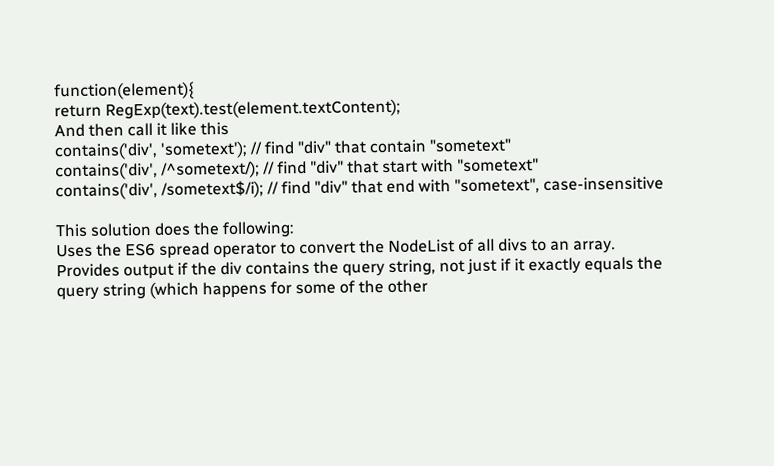function(element){
return RegExp(text).test(element.textContent);
And then call it like this
contains('div', 'sometext'); // find "div" that contain "sometext"
contains('div', /^sometext/); // find "div" that start with "sometext"
contains('div', /sometext$/i); // find "div" that end with "sometext", case-insensitive

This solution does the following:
Uses the ES6 spread operator to convert the NodeList of all divs to an array.
Provides output if the div contains the query string, not just if it exactly equals the query string (which happens for some of the other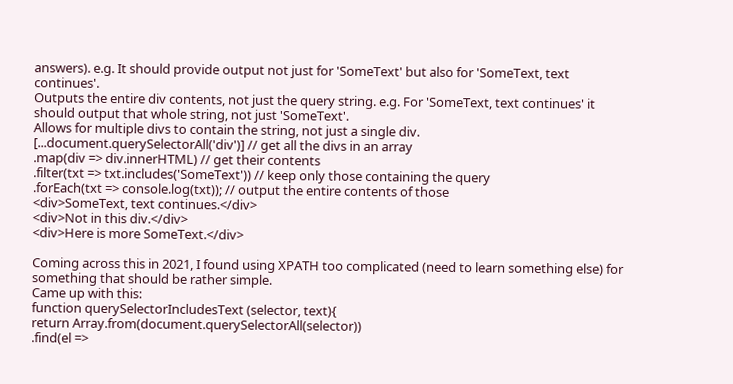answers). e.g. It should provide output not just for 'SomeText' but also for 'SomeText, text continues'.
Outputs the entire div contents, not just the query string. e.g. For 'SomeText, text continues' it should output that whole string, not just 'SomeText'.
Allows for multiple divs to contain the string, not just a single div.
[...document.querySelectorAll('div')] // get all the divs in an array
.map(div => div.innerHTML) // get their contents
.filter(txt => txt.includes('SomeText')) // keep only those containing the query
.forEach(txt => console.log(txt)); // output the entire contents of those
<div>SomeText, text continues.</div>
<div>Not in this div.</div>
<div>Here is more SomeText.</div>

Coming across this in 2021, I found using XPATH too complicated (need to learn something else) for something that should be rather simple.
Came up with this:
function querySelectorIncludesText (selector, text){
return Array.from(document.querySelectorAll(selector))
.find(el =>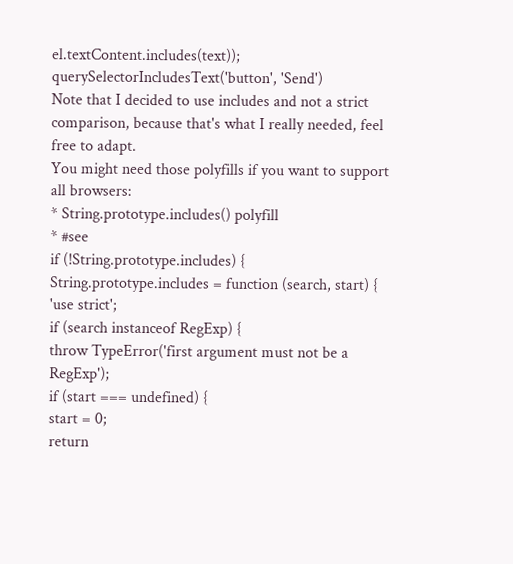el.textContent.includes(text));
querySelectorIncludesText('button', 'Send')
Note that I decided to use includes and not a strict comparison, because that's what I really needed, feel free to adapt.
You might need those polyfills if you want to support all browsers:
* String.prototype.includes() polyfill
* #see
if (!String.prototype.includes) {
String.prototype.includes = function (search, start) {
'use strict';
if (search instanceof RegExp) {
throw TypeError('first argument must not be a RegExp');
if (start === undefined) {
start = 0;
return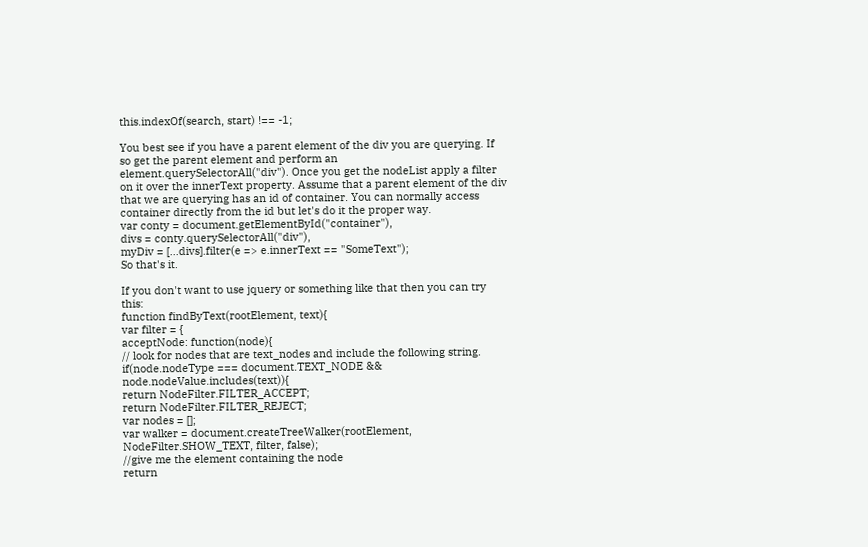this.indexOf(search, start) !== -1;

You best see if you have a parent element of the div you are querying. If so get the parent element and perform an element.querySelectorAll("div"). Once you get the nodeList apply a filter on it over the innerText property. Assume that a parent element of the div that we are querying has an id of container. You can normally access container directly from the id but let's do it the proper way.
var conty = document.getElementById("container"),
divs = conty.querySelectorAll("div"),
myDiv = [...divs].filter(e => e.innerText == "SomeText");
So that's it.

If you don't want to use jquery or something like that then you can try this:
function findByText(rootElement, text){
var filter = {
acceptNode: function(node){
// look for nodes that are text_nodes and include the following string.
if(node.nodeType === document.TEXT_NODE && node.nodeValue.includes(text)){
return NodeFilter.FILTER_ACCEPT;
return NodeFilter.FILTER_REJECT;
var nodes = [];
var walker = document.createTreeWalker(rootElement, NodeFilter.SHOW_TEXT, filter, false);
//give me the element containing the node
return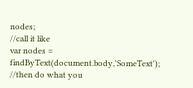nodes;
//call it like
var nodes = findByText(document.body,'SomeText');
//then do what you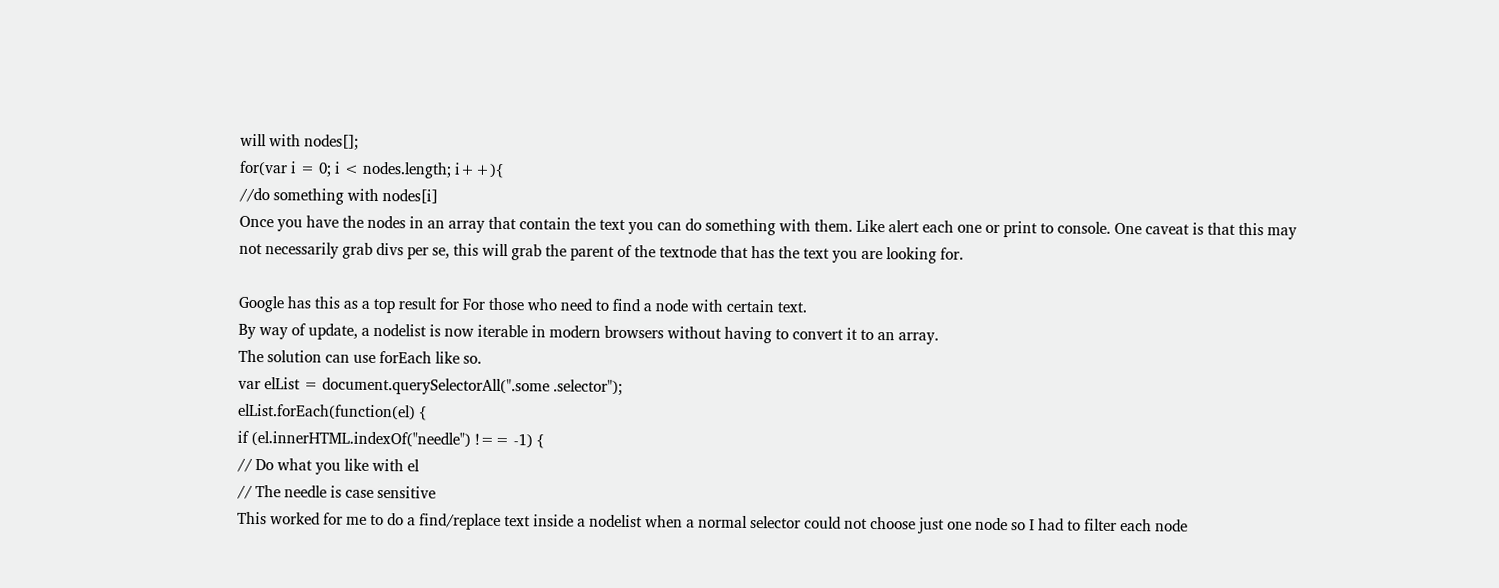will with nodes[];
for(var i = 0; i < nodes.length; i++){
//do something with nodes[i]
Once you have the nodes in an array that contain the text you can do something with them. Like alert each one or print to console. One caveat is that this may not necessarily grab divs per se, this will grab the parent of the textnode that has the text you are looking for.

Google has this as a top result for For those who need to find a node with certain text.
By way of update, a nodelist is now iterable in modern browsers without having to convert it to an array.
The solution can use forEach like so.
var elList = document.querySelectorAll(".some .selector");
elList.forEach(function(el) {
if (el.innerHTML.indexOf("needle") !== -1) {
// Do what you like with el
// The needle is case sensitive
This worked for me to do a find/replace text inside a nodelist when a normal selector could not choose just one node so I had to filter each node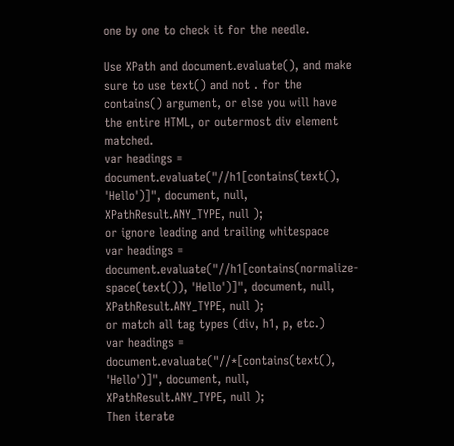one by one to check it for the needle.

Use XPath and document.evaluate(), and make sure to use text() and not . for the contains() argument, or else you will have the entire HTML, or outermost div element matched.
var headings = document.evaluate("//h1[contains(text(), 'Hello')]", document, null, XPathResult.ANY_TYPE, null );
or ignore leading and trailing whitespace
var headings = document.evaluate("//h1[contains(normalize-space(text()), 'Hello')]", document, null, XPathResult.ANY_TYPE, null );
or match all tag types (div, h1, p, etc.)
var headings = document.evaluate("//*[contains(text(), 'Hello')]", document, null, XPathResult.ANY_TYPE, null );
Then iterate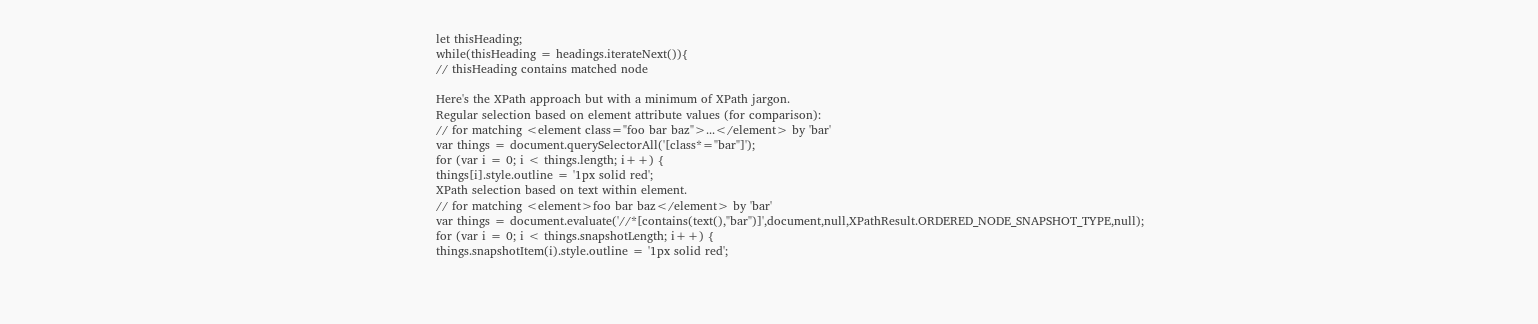let thisHeading;
while(thisHeading = headings.iterateNext()){
// thisHeading contains matched node

Here's the XPath approach but with a minimum of XPath jargon.
Regular selection based on element attribute values (for comparison):
// for matching <element class="foo bar baz">...</element> by 'bar'
var things = document.querySelectorAll('[class*="bar"]');
for (var i = 0; i < things.length; i++) {
things[i].style.outline = '1px solid red';
XPath selection based on text within element.
// for matching <element>foo bar baz</element> by 'bar'
var things = document.evaluate('//*[contains(text(),"bar")]',document,null,XPathResult.ORDERED_NODE_SNAPSHOT_TYPE,null);
for (var i = 0; i < things.snapshotLength; i++) {
things.snapshotItem(i).style.outline = '1px solid red';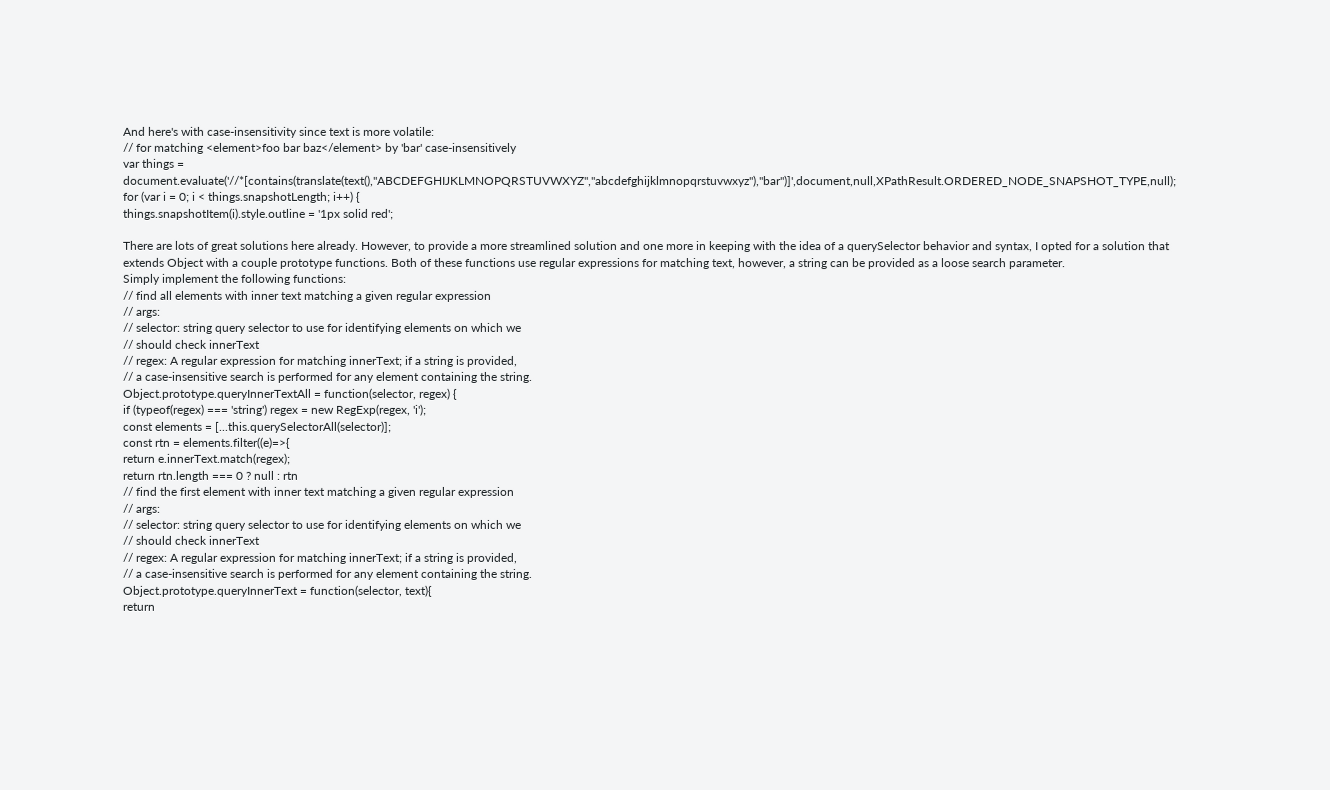And here's with case-insensitivity since text is more volatile:
// for matching <element>foo bar baz</element> by 'bar' case-insensitively
var things = document.evaluate('//*[contains(translate(text(),"ABCDEFGHIJKLMNOPQRSTUVWXYZ","abcdefghijklmnopqrstuvwxyz"),"bar")]',document,null,XPathResult.ORDERED_NODE_SNAPSHOT_TYPE,null);
for (var i = 0; i < things.snapshotLength; i++) {
things.snapshotItem(i).style.outline = '1px solid red';

There are lots of great solutions here already. However, to provide a more streamlined solution and one more in keeping with the idea of a querySelector behavior and syntax, I opted for a solution that extends Object with a couple prototype functions. Both of these functions use regular expressions for matching text, however, a string can be provided as a loose search parameter.
Simply implement the following functions:
// find all elements with inner text matching a given regular expression
// args:
// selector: string query selector to use for identifying elements on which we
// should check innerText
// regex: A regular expression for matching innerText; if a string is provided,
// a case-insensitive search is performed for any element containing the string.
Object.prototype.queryInnerTextAll = function(selector, regex) {
if (typeof(regex) === 'string') regex = new RegExp(regex, 'i');
const elements = [...this.querySelectorAll(selector)];
const rtn = elements.filter((e)=>{
return e.innerText.match(regex);
return rtn.length === 0 ? null : rtn
// find the first element with inner text matching a given regular expression
// args:
// selector: string query selector to use for identifying elements on which we
// should check innerText
// regex: A regular expression for matching innerText; if a string is provided,
// a case-insensitive search is performed for any element containing the string.
Object.prototype.queryInnerText = function(selector, text){
return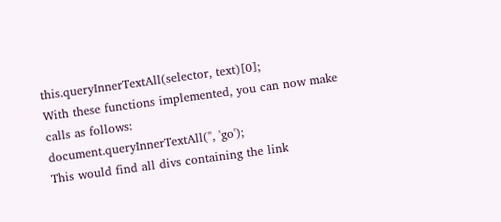this.queryInnerTextAll(selector, text)[0];
With these functions implemented, you can now make calls as follows:
document.queryInnerTextAll('', 'go');
This would find all divs containing the link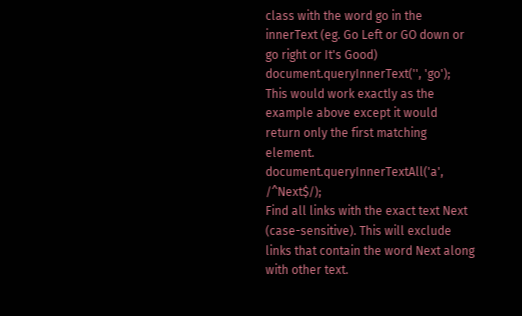class with the word go in the innerText (eg. Go Left or GO down or go right or It's Good)
document.queryInnerText('', 'go');
This would work exactly as the example above except it would return only the first matching element.
document.queryInnerTextAll('a', /^Next$/);
Find all links with the exact text Next (case-sensitive). This will exclude links that contain the word Next along with other text.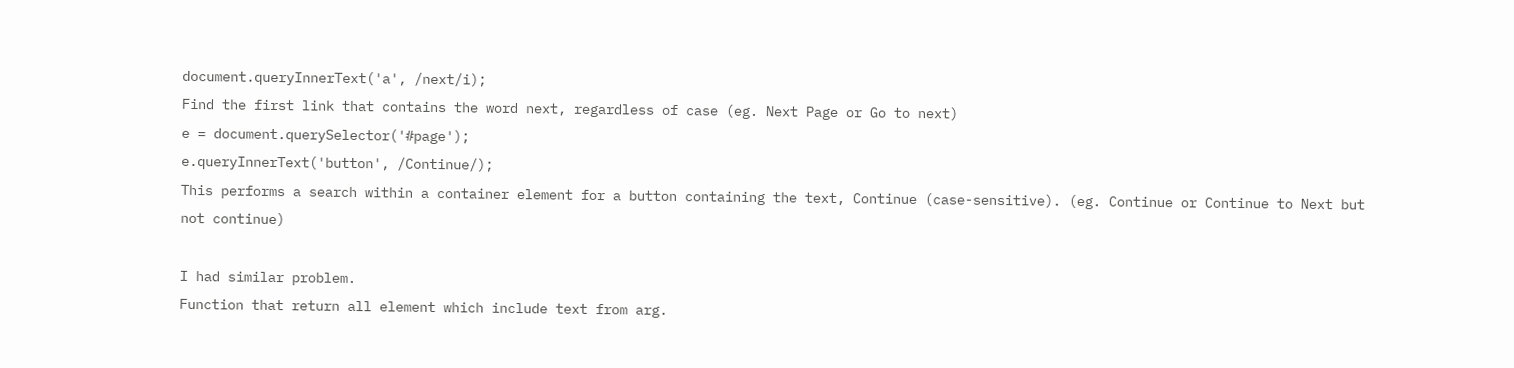document.queryInnerText('a', /next/i);
Find the first link that contains the word next, regardless of case (eg. Next Page or Go to next)
e = document.querySelector('#page');
e.queryInnerText('button', /Continue/);
This performs a search within a container element for a button containing the text, Continue (case-sensitive). (eg. Continue or Continue to Next but not continue)

I had similar problem.
Function that return all element which include text from arg.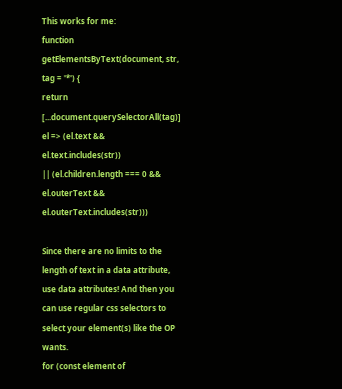This works for me:
function getElementsByText(document, str, tag = '*') {
return [...document.querySelectorAll(tag)]
el => (el.text && el.text.includes(str))
|| (el.children.length === 0 && el.outerText && el.outerText.includes(str)))

Since there are no limits to the length of text in a data attribute, use data attributes! And then you can use regular css selectors to select your element(s) like the OP wants.
for (const element of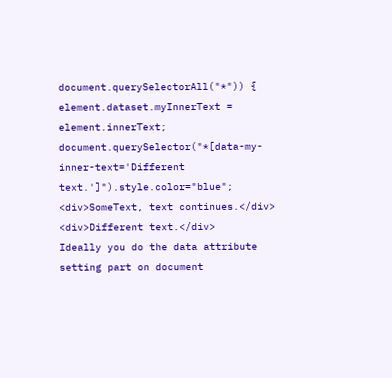document.querySelectorAll("*")) {
element.dataset.myInnerText = element.innerText;
document.querySelector("*[data-my-inner-text='Different text.']").style.color="blue";
<div>SomeText, text continues.</div>
<div>Different text.</div>
Ideally you do the data attribute setting part on document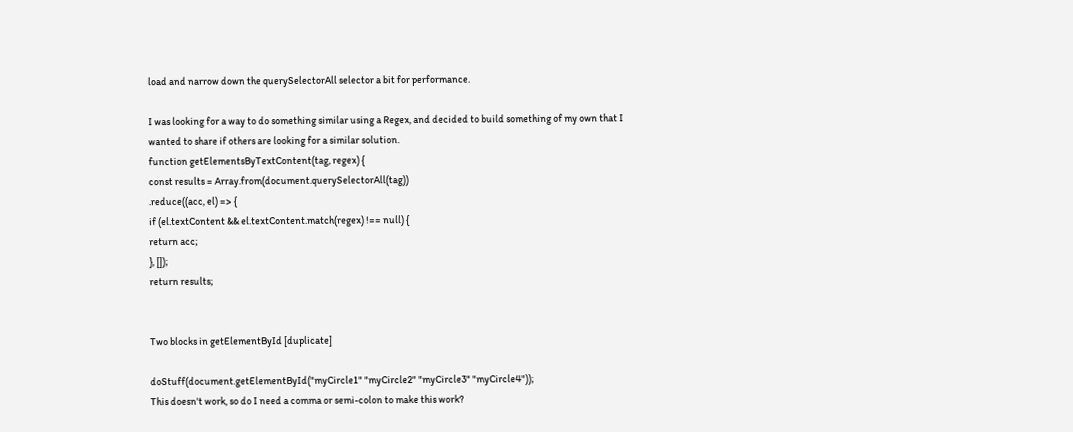load and narrow down the querySelectorAll selector a bit for performance.

I was looking for a way to do something similar using a Regex, and decided to build something of my own that I wanted to share if others are looking for a similar solution.
function getElementsByTextContent(tag, regex) {
const results = Array.from(document.querySelectorAll(tag))
.reduce((acc, el) => {
if (el.textContent && el.textContent.match(regex) !== null) {
return acc;
}, []);
return results;


Two blocks in getElementById [duplicate]

doStuff(document.getElementById("myCircle1" "myCircle2" "myCircle3" "myCircle4"));
This doesn't work, so do I need a comma or semi-colon to make this work?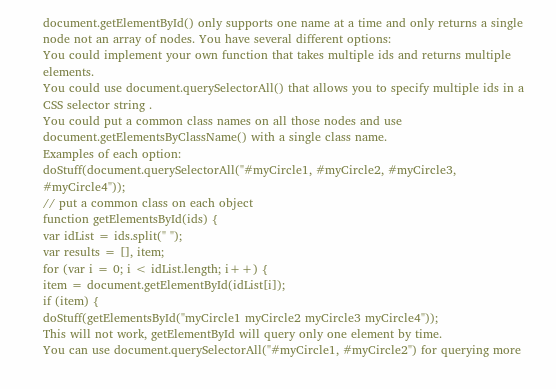document.getElementById() only supports one name at a time and only returns a single node not an array of nodes. You have several different options:
You could implement your own function that takes multiple ids and returns multiple elements.
You could use document.querySelectorAll() that allows you to specify multiple ids in a CSS selector string .
You could put a common class names on all those nodes and use document.getElementsByClassName() with a single class name.
Examples of each option:
doStuff(document.querySelectorAll("#myCircle1, #myCircle2, #myCircle3, #myCircle4"));
// put a common class on each object
function getElementsById(ids) {
var idList = ids.split(" ");
var results = [], item;
for (var i = 0; i < idList.length; i++) {
item = document.getElementById(idList[i]);
if (item) {
doStuff(getElementsById("myCircle1 myCircle2 myCircle3 myCircle4"));
This will not work, getElementById will query only one element by time.
You can use document.querySelectorAll("#myCircle1, #myCircle2") for querying more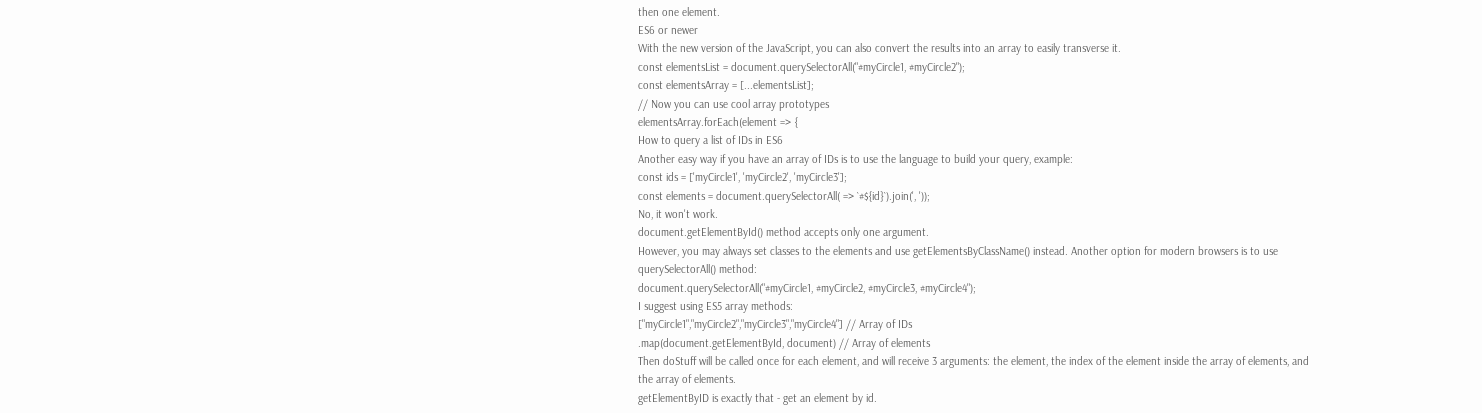then one element.
ES6 or newer
With the new version of the JavaScript, you can also convert the results into an array to easily transverse it.
const elementsList = document.querySelectorAll("#myCircle1, #myCircle2");
const elementsArray = [...elementsList];
// Now you can use cool array prototypes
elementsArray.forEach(element => {
How to query a list of IDs in ES6
Another easy way if you have an array of IDs is to use the language to build your query, example:
const ids = ['myCircle1', 'myCircle2', 'myCircle3'];
const elements = document.querySelectorAll( => `#${id}`).join(', '));
No, it won't work.
document.getElementById() method accepts only one argument.
However, you may always set classes to the elements and use getElementsByClassName() instead. Another option for modern browsers is to use querySelectorAll() method:
document.querySelectorAll("#myCircle1, #myCircle2, #myCircle3, #myCircle4");
I suggest using ES5 array methods:
["myCircle1","myCircle2","myCircle3","myCircle4"] // Array of IDs
.map(document.getElementById, document) // Array of elements
Then doStuff will be called once for each element, and will receive 3 arguments: the element, the index of the element inside the array of elements, and the array of elements.
getElementByID is exactly that - get an element by id.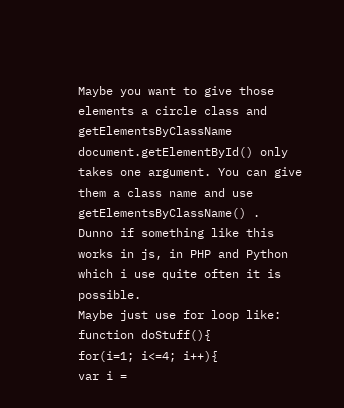Maybe you want to give those elements a circle class and getElementsByClassName
document.getElementById() only takes one argument. You can give them a class name and use getElementsByClassName() .
Dunno if something like this works in js, in PHP and Python which i use quite often it is possible.
Maybe just use for loop like:
function doStuff(){
for(i=1; i<=4; i++){
var i =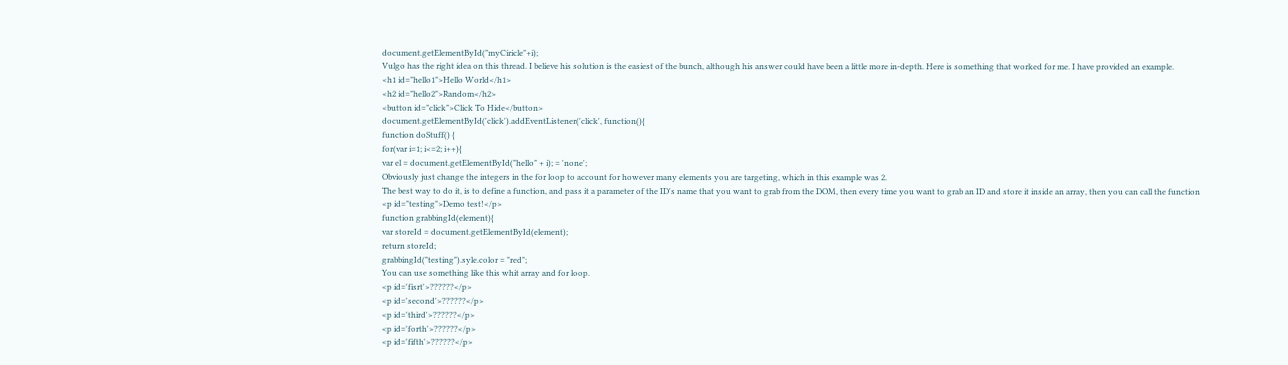document.getElementById("myCiricle"+i);
Vulgo has the right idea on this thread. I believe his solution is the easiest of the bunch, although his answer could have been a little more in-depth. Here is something that worked for me. I have provided an example.
<h1 id="hello1">Hello World</h1>
<h2 id="hello2">Random</h2>
<button id="click">Click To Hide</button>
document.getElementById('click').addEventListener('click', function(){
function doStuff() {
for(var i=1; i<=2; i++){
var el = document.getElementById("hello" + i); = 'none';
Obviously just change the integers in the for loop to account for however many elements you are targeting, which in this example was 2.
The best way to do it, is to define a function, and pass it a parameter of the ID's name that you want to grab from the DOM, then every time you want to grab an ID and store it inside an array, then you can call the function
<p id="testing">Demo test!</p>
function grabbingId(element){
var storeId = document.getElementById(element);
return storeId;
grabbingId("testing").syle.color = "red";
You can use something like this whit array and for loop.
<p id='fisrt'>??????</p>
<p id='second'>??????</p>
<p id='third'>??????</p>
<p id='forth'>??????</p>
<p id='fifth'>??????</p>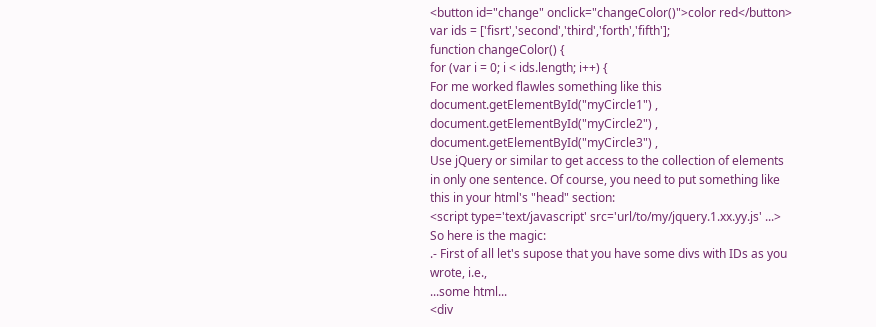<button id="change" onclick="changeColor()">color red</button>
var ids = ['fisrt','second','third','forth','fifth'];
function changeColor() {
for (var i = 0; i < ids.length; i++) {
For me worked flawles something like this
document.getElementById("myCircle1") ,
document.getElementById("myCircle2") ,
document.getElementById("myCircle3") ,
Use jQuery or similar to get access to the collection of elements in only one sentence. Of course, you need to put something like this in your html's "head" section:
<script type='text/javascript' src='url/to/my/jquery.1.xx.yy.js' ...>
So here is the magic:
.- First of all let's supose that you have some divs with IDs as you wrote, i.e.,
...some html...
<div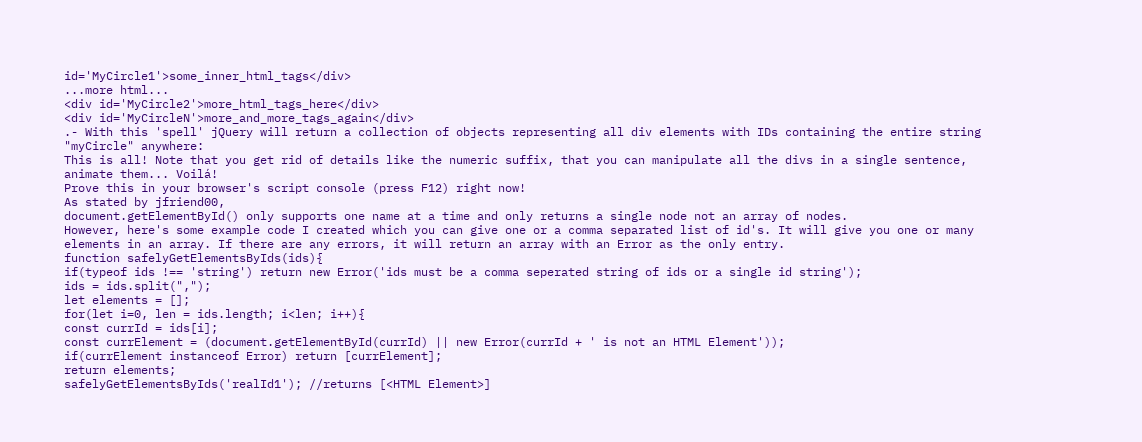id='MyCircle1'>some_inner_html_tags</div>
...more html...
<div id='MyCircle2'>more_html_tags_here</div>
<div id='MyCircleN'>more_and_more_tags_again</div>
.- With this 'spell' jQuery will return a collection of objects representing all div elements with IDs containing the entire string "myCircle" anywhere:
This is all! Note that you get rid of details like the numeric suffix, that you can manipulate all the divs in a single sentence, animate them... Voilá!
Prove this in your browser's script console (press F12) right now!
As stated by jfriend00,
document.getElementById() only supports one name at a time and only returns a single node not an array of nodes.
However, here's some example code I created which you can give one or a comma separated list of id's. It will give you one or many elements in an array. If there are any errors, it will return an array with an Error as the only entry.
function safelyGetElementsByIds(ids){
if(typeof ids !== 'string') return new Error('ids must be a comma seperated string of ids or a single id string');
ids = ids.split(",");
let elements = [];
for(let i=0, len = ids.length; i<len; i++){
const currId = ids[i];
const currElement = (document.getElementById(currId) || new Error(currId + ' is not an HTML Element'));
if(currElement instanceof Error) return [currElement];
return elements;
safelyGetElementsByIds('realId1'); //returns [<HTML Element>]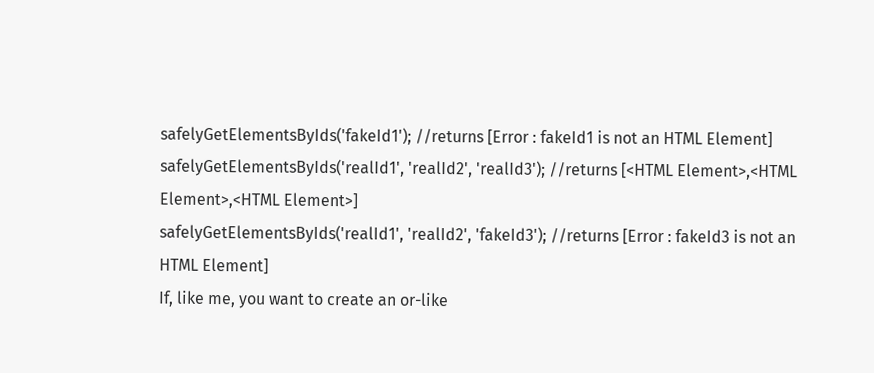safelyGetElementsByIds('fakeId1'); //returns [Error : fakeId1 is not an HTML Element]
safelyGetElementsByIds('realId1', 'realId2', 'realId3'); //returns [<HTML Element>,<HTML Element>,<HTML Element>]
safelyGetElementsByIds('realId1', 'realId2', 'fakeId3'); //returns [Error : fakeId3 is not an HTML Element]
If, like me, you want to create an or-like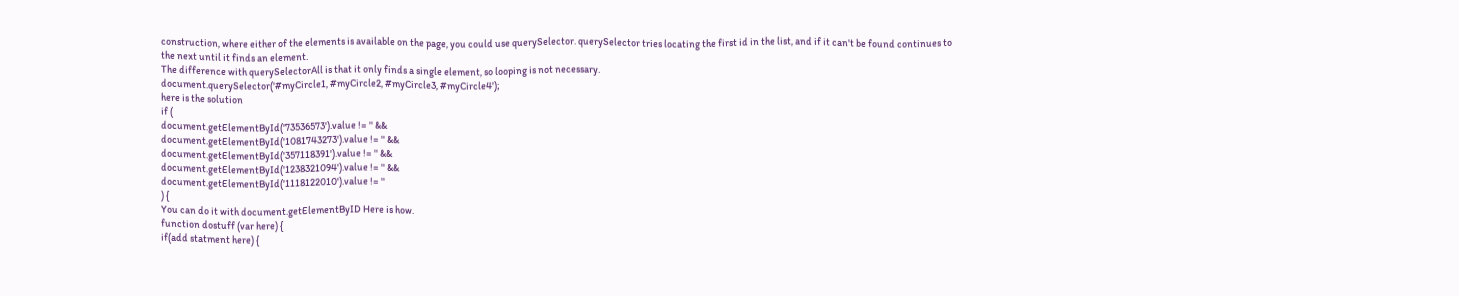construction, where either of the elements is available on the page, you could use querySelector. querySelector tries locating the first id in the list, and if it can't be found continues to the next until it finds an element.
The difference with querySelectorAll is that it only finds a single element, so looping is not necessary.
document.querySelector('#myCircle1, #myCircle2, #myCircle3, #myCircle4');
here is the solution
if (
document.getElementById('73536573').value != '' &&
document.getElementById('1081743273').value != '' &&
document.getElementById('357118391').value != '' &&
document.getElementById('1238321094').value != '' &&
document.getElementById('1118122010').value != ''
) {
You can do it with document.getElementByID Here is how.
function dostuff (var here) {
if(add statment here) {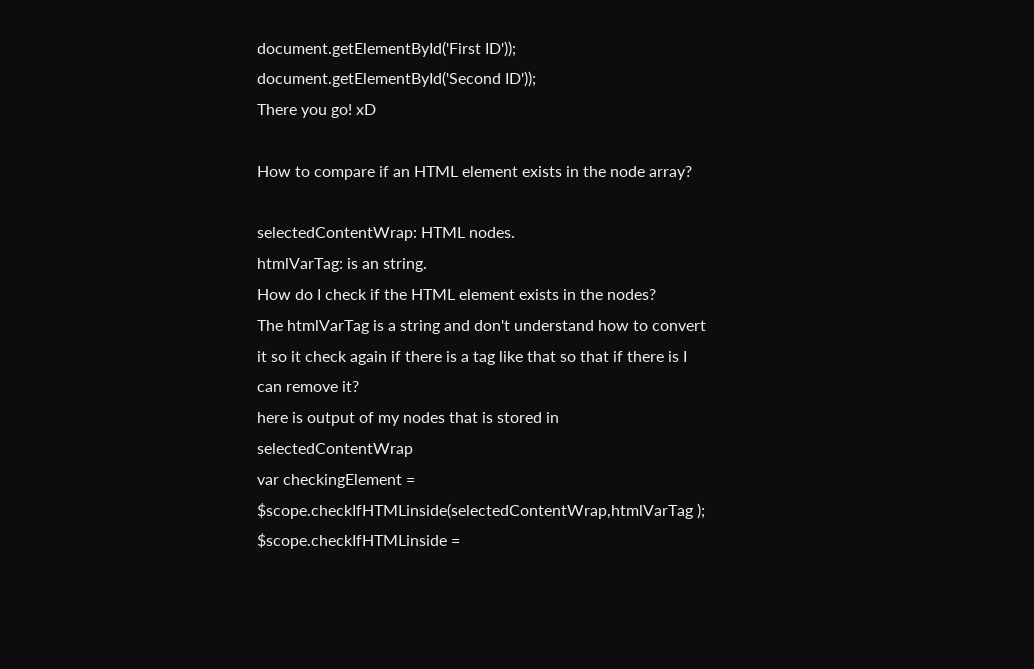document.getElementById('First ID'));
document.getElementById('Second ID'));
There you go! xD

How to compare if an HTML element exists in the node array?

selectedContentWrap: HTML nodes.
htmlVarTag: is an string.
How do I check if the HTML element exists in the nodes?
The htmlVarTag is a string and don't understand how to convert it so it check again if there is a tag like that so that if there is I can remove it?
here is output of my nodes that is stored in selectedContentWrap
var checkingElement = $scope.checkIfHTMLinside(selectedContentWrap,htmlVarTag );
$scope.checkIfHTMLinside =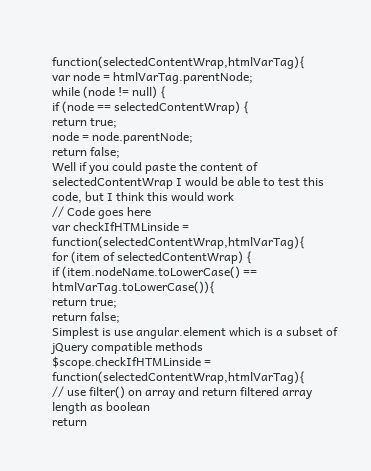function(selectedContentWrap,htmlVarTag){
var node = htmlVarTag.parentNode;
while (node != null) {
if (node == selectedContentWrap) {
return true;
node = node.parentNode;
return false;
Well if you could paste the content of selectedContentWrap I would be able to test this code, but I think this would work
// Code goes here
var checkIfHTMLinside = function(selectedContentWrap,htmlVarTag){
for (item of selectedContentWrap) {
if (item.nodeName.toLowerCase() == htmlVarTag.toLowerCase()){
return true;
return false;
Simplest is use angular.element which is a subset of jQuery compatible methods
$scope.checkIfHTMLinside = function(selectedContentWrap,htmlVarTag){
// use filter() on array and return filtered array length as boolean
return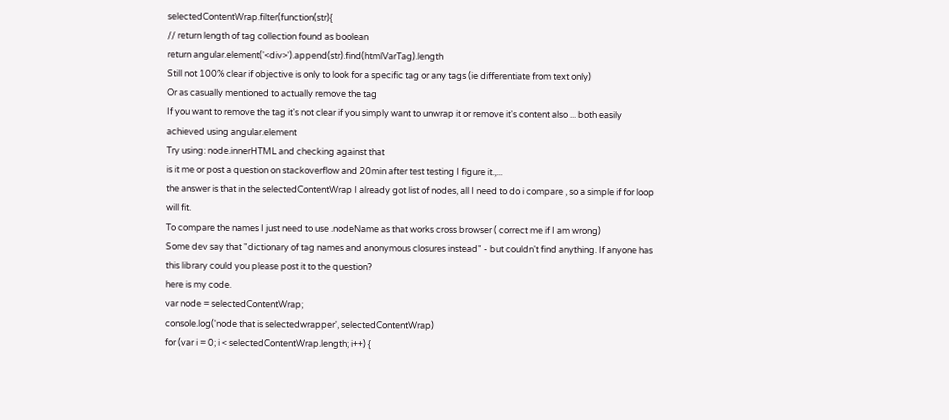selectedContentWrap.filter(function(str){
// return length of tag collection found as boolean
return angular.element('<div>').append(str).find(htmlVarTag).length
Still not 100% clear if objective is only to look for a specific tag or any tags (ie differentiate from text only)
Or as casually mentioned to actually remove the tag
If you want to remove the tag it's not clear if you simply want to unwrap it or remove it's content also ... both easily achieved using angular.element
Try using: node.innerHTML and checking against that
is it me or post a question on stackoverflow and 20min after test testing I figure it.,...
the answer is that in the selectedContentWrap I already got list of nodes, all I need to do i compare , so a simple if for loop will fit.
To compare the names I just need to use .nodeName as that works cross browser ( correct me if I am wrong)
Some dev say that "dictionary of tag names and anonymous closures instead" - but couldn't find anything. If anyone has this library could you please post it to the question?
here is my code.
var node = selectedContentWrap;
console.log('node that is selectedwrapper', selectedContentWrap)
for (var i = 0; i < selectedContentWrap.length; i++) {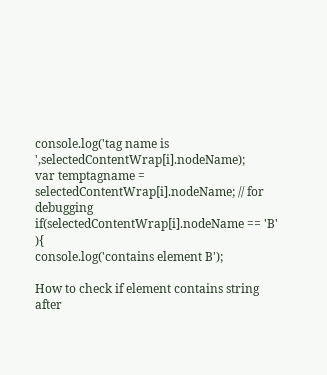console.log('tag name is ',selectedContentWrap[i].nodeName);
var temptagname = selectedContentWrap[i].nodeName; // for debugging
if(selectedContentWrap[i].nodeName == 'B' ){
console.log('contains element B');

How to check if element contains string after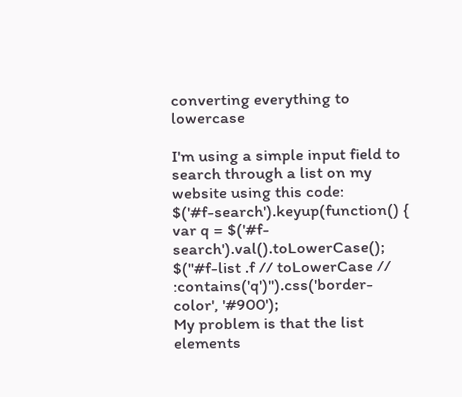converting everything to lowercase

I'm using a simple input field to search through a list on my website using this code:
$('#f-search').keyup(function() {
var q = $('#f-search').val().toLowerCase();
$("#f-list .f // toLowerCase // :contains('q')").css('border-color', '#900');
My problem is that the list elements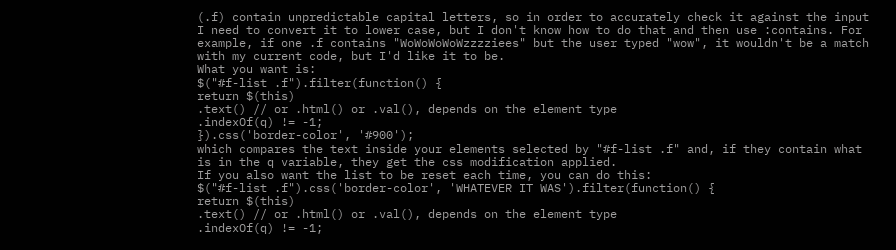(.f) contain unpredictable capital letters, so in order to accurately check it against the input I need to convert it to lower case, but I don't know how to do that and then use :contains. For example, if one .f contains "WoWoWoWoWzzzziees" but the user typed "wow", it wouldn't be a match with my current code, but I'd like it to be.
What you want is:
$("#f-list .f").filter(function() {
return $(this)
.text() // or .html() or .val(), depends on the element type
.indexOf(q) != -1;
}).css('border-color', '#900');
which compares the text inside your elements selected by "#f-list .f" and, if they contain what is in the q variable, they get the css modification applied.
If you also want the list to be reset each time, you can do this:
$("#f-list .f").css('border-color', 'WHATEVER IT WAS').filter(function() {
return $(this)
.text() // or .html() or .val(), depends on the element type
.indexOf(q) != -1;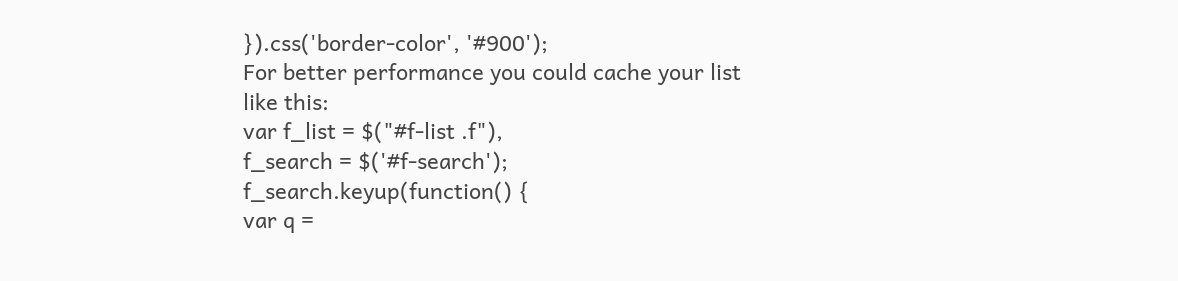}).css('border-color', '#900');
For better performance you could cache your list like this:
var f_list = $("#f-list .f"),
f_search = $('#f-search');
f_search.keyup(function() {
var q =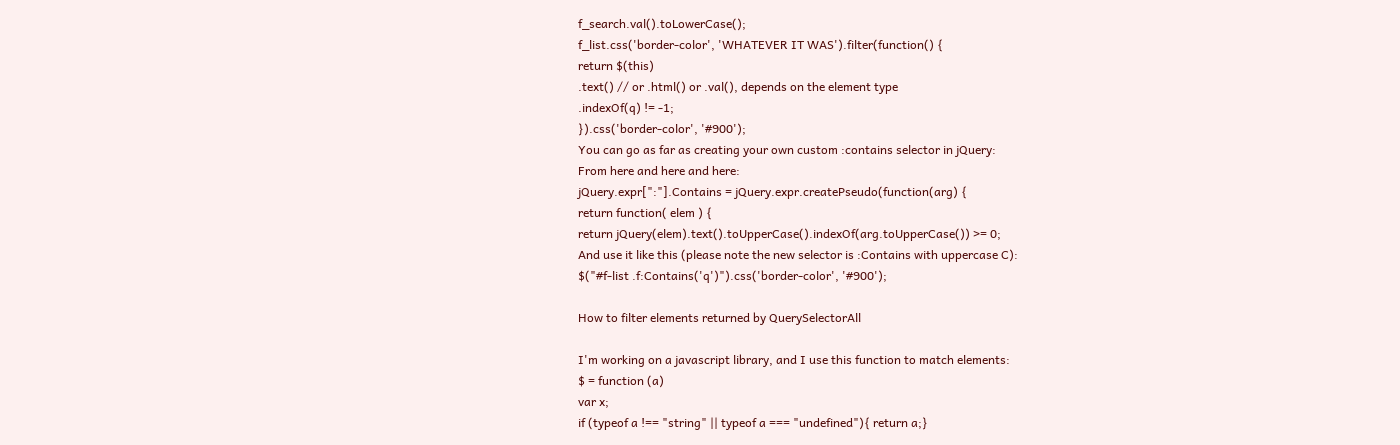f_search.val().toLowerCase();
f_list.css('border-color', 'WHATEVER IT WAS').filter(function() {
return $(this)
.text() // or .html() or .val(), depends on the element type
.indexOf(q) != -1;
}).css('border-color', '#900');
You can go as far as creating your own custom :contains selector in jQuery:
From here and here and here:
jQuery.expr[":"].Contains = jQuery.expr.createPseudo(function(arg) {
return function( elem ) {
return jQuery(elem).text().toUpperCase().indexOf(arg.toUpperCase()) >= 0;
And use it like this (please note the new selector is :Contains with uppercase C):
$("#f-list .f:Contains('q')").css('border-color', '#900');

How to filter elements returned by QuerySelectorAll

I'm working on a javascript library, and I use this function to match elements:
$ = function (a)
var x;
if (typeof a !== "string" || typeof a === "undefined"){ return a;}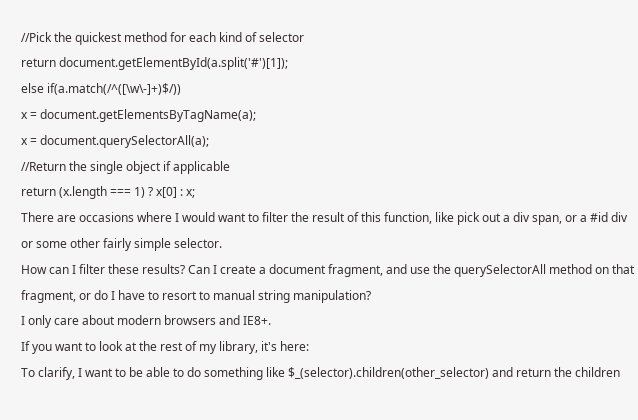//Pick the quickest method for each kind of selector
return document.getElementById(a.split('#')[1]);
else if(a.match(/^([\w\-]+)$/))
x = document.getElementsByTagName(a);
x = document.querySelectorAll(a);
//Return the single object if applicable
return (x.length === 1) ? x[0] : x;
There are occasions where I would want to filter the result of this function, like pick out a div span, or a #id div or some other fairly simple selector.
How can I filter these results? Can I create a document fragment, and use the querySelectorAll method on that fragment, or do I have to resort to manual string manipulation?
I only care about modern browsers and IE8+.
If you want to look at the rest of my library, it's here:
To clarify, I want to be able to do something like $_(selector).children(other_selector) and return the children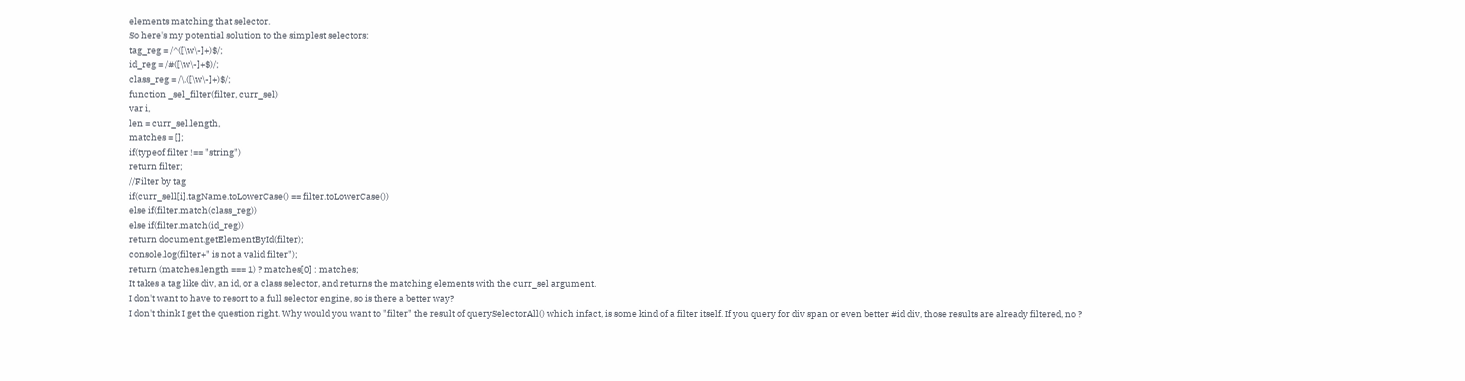elements matching that selector.
So here's my potential solution to the simplest selectors:
tag_reg = /^([\w\-]+)$/;
id_reg = /#([\w\-]+$)/;
class_reg = /\.([\w\-]+)$/;
function _sel_filter(filter, curr_sel)
var i,
len = curr_sel.length,
matches = [];
if(typeof filter !== "string")
return filter;
//Filter by tag
if(curr_sell[i].tagName.toLowerCase() == filter.toLowerCase())
else if(filter.match(class_reg))
else if(filter.match(id_reg))
return document.getElementById(filter);
console.log(filter+" is not a valid filter");
return (matches.length === 1) ? matches[0] : matches;
It takes a tag like div, an id, or a class selector, and returns the matching elements with the curr_sel argument.
I don't want to have to resort to a full selector engine, so is there a better way?
I don't think I get the question right. Why would you want to "filter" the result of querySelectorAll() which infact, is some kind of a filter itself. If you query for div span or even better #id div, those results are already filtered, no ?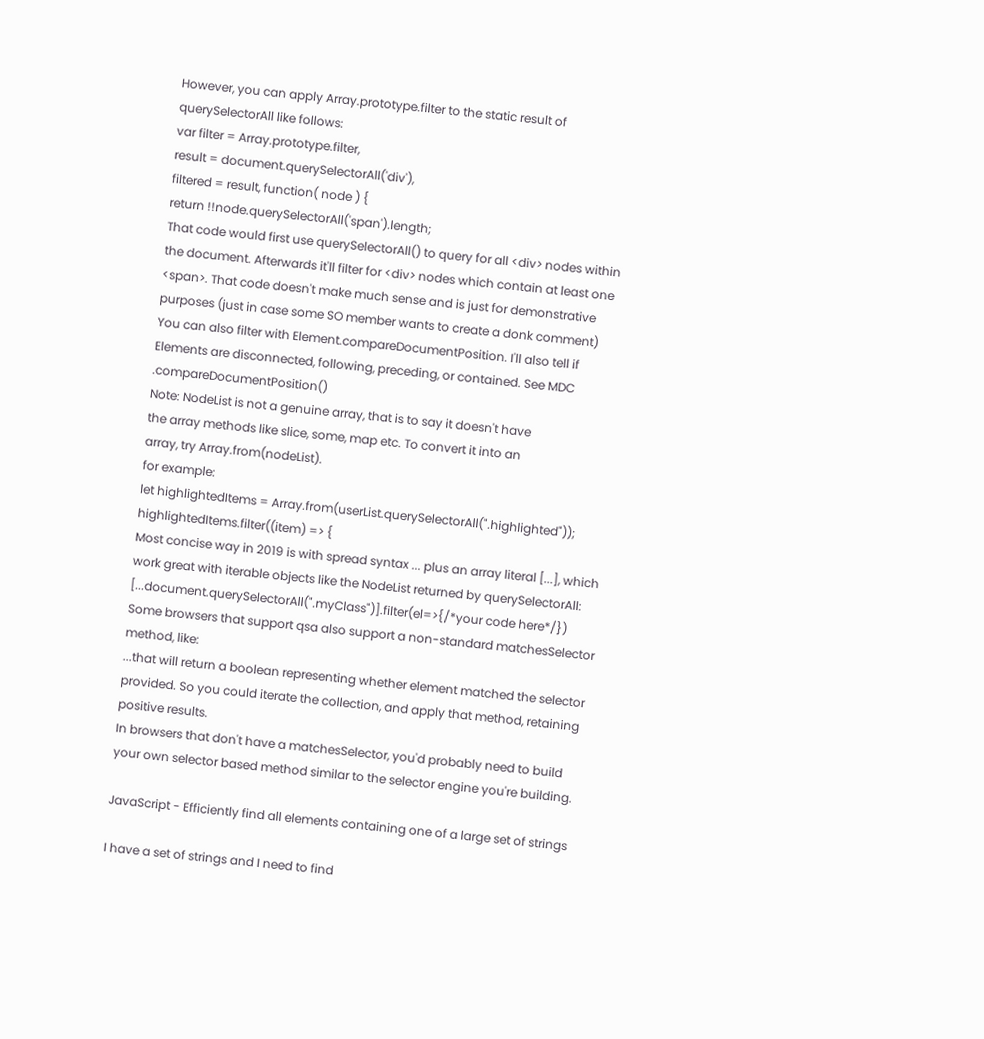However, you can apply Array.prototype.filter to the static result of querySelectorAll like follows:
var filter = Array.prototype.filter,
result = document.querySelectorAll('div'),
filtered = result, function( node ) {
return !!node.querySelectorAll('span').length;
That code would first use querySelectorAll() to query for all <div> nodes within the document. Afterwards it'll filter for <div> nodes which contain at least one <span>. That code doesn't make much sense and is just for demonstrative purposes (just in case some SO member wants to create a donk comment)
You can also filter with Element.compareDocumentPosition. I'll also tell if Elements are disconnected, following, preceding, or contained. See MDC .compareDocumentPosition()
Note: NodeList is not a genuine array, that is to say it doesn't have
the array methods like slice, some, map etc. To convert it into an
array, try Array.from(nodeList).
for example:
let highlightedItems = Array.from(userList.querySelectorAll(".highlighted"));
highlightedItems.filter((item) => {
Most concise way in 2019 is with spread syntax ... plus an array literal [...], which work great with iterable objects like the NodeList returned by querySelectorAll:
[...document.querySelectorAll(".myClass")].filter(el=>{/*your code here*/})
Some browsers that support qsa also support a non-standard matchesSelector method, like:
...that will return a boolean representing whether element matched the selector provided. So you could iterate the collection, and apply that method, retaining positive results.
In browsers that don't have a matchesSelector, you'd probably need to build your own selector based method similar to the selector engine you're building.

JavaScript - Efficiently find all elements containing one of a large set of strings

I have a set of strings and I need to find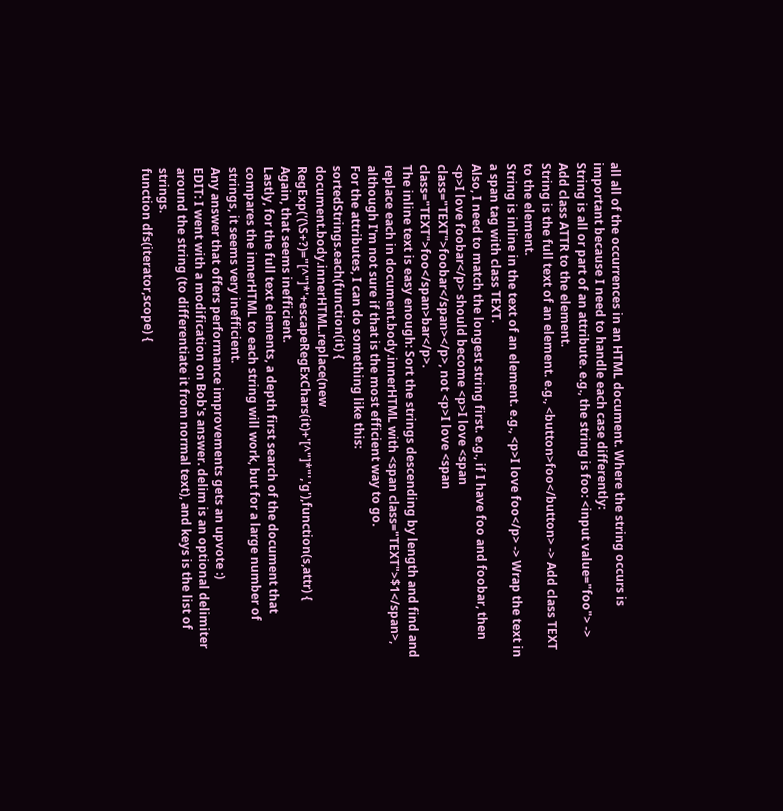all all of the occurrences in an HTML document. Where the string occurs is important because I need to handle each case differently:
String is all or part of an attribute. e.g., the string is foo: <input value="foo"> -> Add class ATTR to the element.
String is the full text of an element. e.g., <button>foo</button> -> Add class TEXT to the element.
String is inline in the text of an element. e.g., <p>I love foo</p> -> Wrap the text in a span tag with class TEXT.
Also, I need to match the longest string first. e.g., if I have foo and foobar, then <p>I love foobar</p> should become <p>I love <span class="TEXT">foobar</span></p>, not <p>I love <span class="TEXT">foo</span>bar</p>.
The inline text is easy enough: Sort the strings descending by length and find and replace each in document.body.innerHTML with <span class="TEXT">$1</span>, although I'm not sure if that is the most efficient way to go.
For the attributes, I can do something like this:
sortedStrings.each(function(it) {
document.body.innerHTML.replace(new RegExp('(\S+?)="[^"]*'+escapeRegExChars(it)+'[^"]*"','g'),function(s,attr) {
Again, that seems inefficient.
Lastly, for the full text elements, a depth first search of the document that compares the innerHTML to each string will work, but for a large number of strings, it seems very inefficient.
Any answer that offers performance improvements gets an upvote :)
EDIT: I went with a modification on Bob's answer. delim is an optional delimiter around the string (to differentiate it from normal text), and keys is the list of strings.
function dfs(iterator,scope) {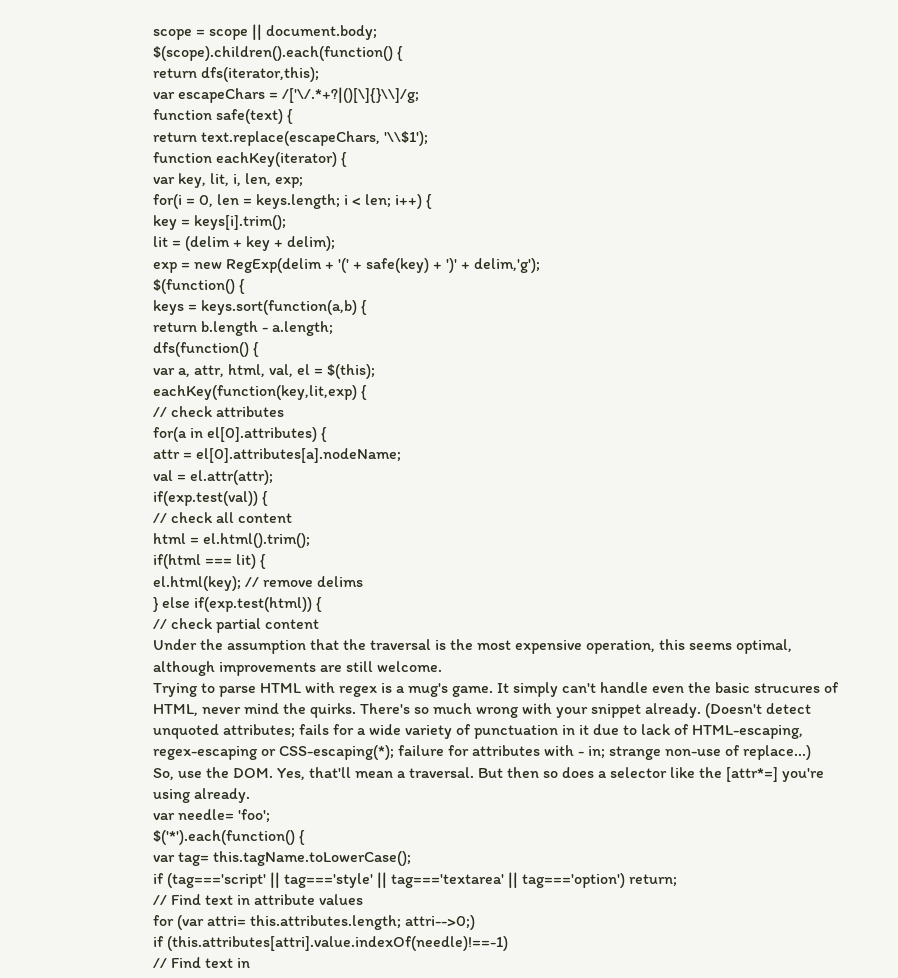scope = scope || document.body;
$(scope).children().each(function() {
return dfs(iterator,this);
var escapeChars = /['\/.*+?|()[\]{}\\]/g;
function safe(text) {
return text.replace(escapeChars, '\\$1');
function eachKey(iterator) {
var key, lit, i, len, exp;
for(i = 0, len = keys.length; i < len; i++) {
key = keys[i].trim();
lit = (delim + key + delim);
exp = new RegExp(delim + '(' + safe(key) + ')' + delim,'g');
$(function() {
keys = keys.sort(function(a,b) {
return b.length - a.length;
dfs(function() {
var a, attr, html, val, el = $(this);
eachKey(function(key,lit,exp) {
// check attributes
for(a in el[0].attributes) {
attr = el[0].attributes[a].nodeName;
val = el.attr(attr);
if(exp.test(val)) {
// check all content
html = el.html().trim();
if(html === lit) {
el.html(key); // remove delims
} else if(exp.test(html)) {
// check partial content
Under the assumption that the traversal is the most expensive operation, this seems optimal, although improvements are still welcome.
Trying to parse HTML with regex is a mug's game. It simply can't handle even the basic strucures of HTML, never mind the quirks. There's so much wrong with your snippet already. (Doesn't detect unquoted attributes; fails for a wide variety of punctuation in it due to lack of HTML-escaping, regex-escaping or CSS-escaping(*); failure for attributes with - in; strange non-use of replace...)
So, use the DOM. Yes, that'll mean a traversal. But then so does a selector like the [attr*=] you're using already.
var needle= 'foo';
$('*').each(function() {
var tag= this.tagName.toLowerCase();
if (tag==='script' || tag==='style' || tag==='textarea' || tag==='option') return;
// Find text in attribute values
for (var attri= this.attributes.length; attri-->0;)
if (this.attributes[attri].value.indexOf(needle)!==-1)
// Find text in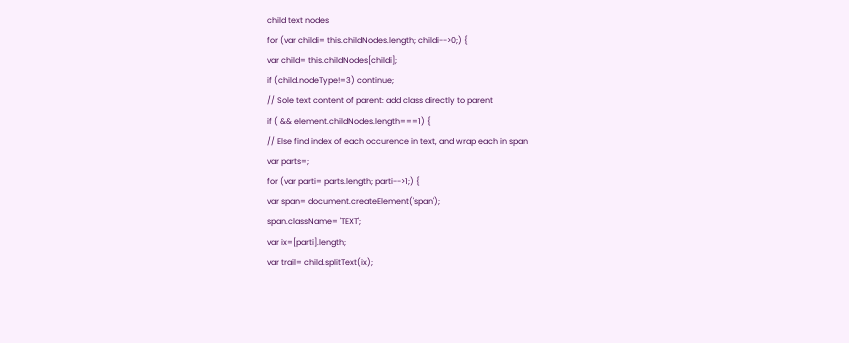child text nodes
for (var childi= this.childNodes.length; childi-->0;) {
var child= this.childNodes[childi];
if (child.nodeType!=3) continue;
// Sole text content of parent: add class directly to parent
if ( && element.childNodes.length===1) {
// Else find index of each occurence in text, and wrap each in span
var parts=;
for (var parti= parts.length; parti-->1;) {
var span= document.createElement('span');
span.className= 'TEXT';
var ix=[parti].length;
var trail= child.splitText(ix);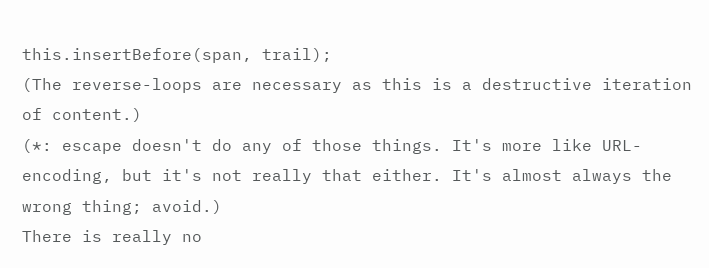this.insertBefore(span, trail);
(The reverse-loops are necessary as this is a destructive iteration of content.)
(*: escape doesn't do any of those things. It's more like URL-encoding, but it's not really that either. It's almost always the wrong thing; avoid.)
There is really no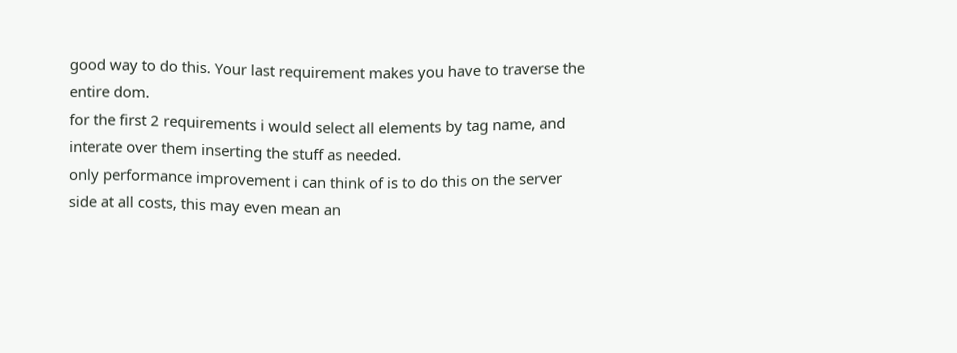good way to do this. Your last requirement makes you have to traverse the entire dom.
for the first 2 requirements i would select all elements by tag name, and interate over them inserting the stuff as needed.
only performance improvement i can think of is to do this on the server side at all costs, this may even mean an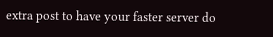extra post to have your faster server do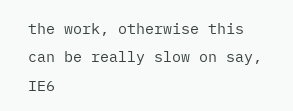the work, otherwise this can be really slow on say, IE6